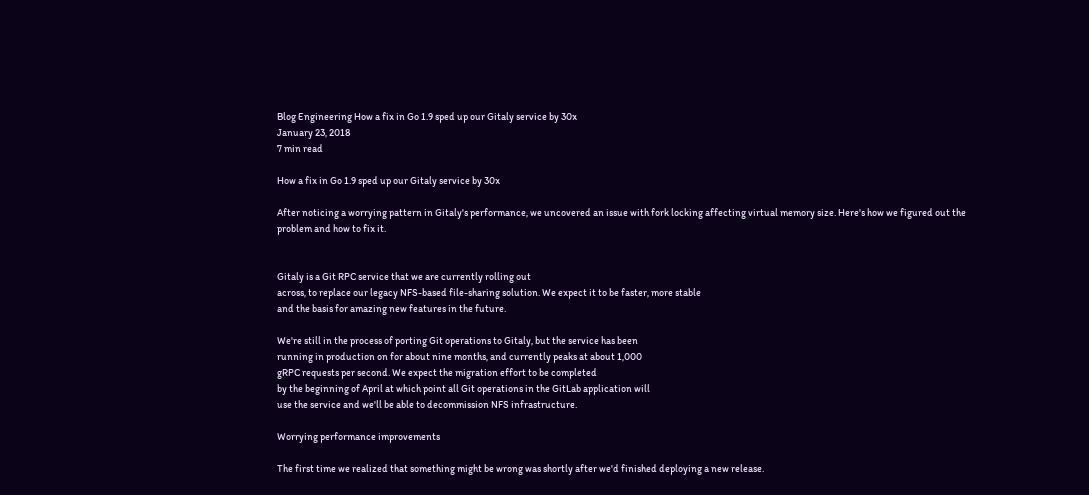Blog Engineering How a fix in Go 1.9 sped up our Gitaly service by 30x
January 23, 2018
7 min read

How a fix in Go 1.9 sped up our Gitaly service by 30x

After noticing a worrying pattern in Gitaly's performance, we uncovered an issue with fork locking affecting virtual memory size. Here's how we figured out the problem and how to fix it.


Gitaly is a Git RPC service that we are currently rolling out
across, to replace our legacy NFS-based file-sharing solution. We expect it to be faster, more stable
and the basis for amazing new features in the future.

We're still in the process of porting Git operations to Gitaly, but the service has been
running in production on for about nine months, and currently peaks at about 1,000
gRPC requests per second. We expect the migration effort to be completed
by the beginning of April at which point all Git operations in the GitLab application will
use the service and we'll be able to decommission NFS infrastructure.

Worrying performance improvements

The first time we realized that something might be wrong was shortly after we'd finished deploying a new release.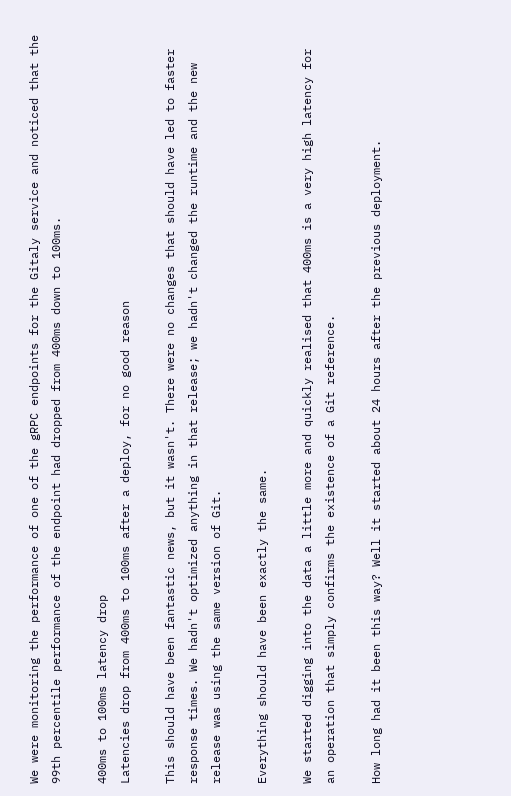We were monitoring the performance of one of the gRPC endpoints for the Gitaly service and noticed that the
99th percentile performance of the endpoint had dropped from 400ms down to 100ms.

400ms to 100ms latency drop
Latencies drop from 400ms to 100ms after a deploy, for no good reason

This should have been fantastic news, but it wasn't. There were no changes that should have led to faster
response times. We hadn't optimized anything in that release; we hadn't changed the runtime and the new
release was using the same version of Git.

Everything should have been exactly the same.

We started digging into the data a little more and quickly realised that 400ms is a very high latency for
an operation that simply confirms the existence of a Git reference.

How long had it been this way? Well it started about 24 hours after the previous deployment.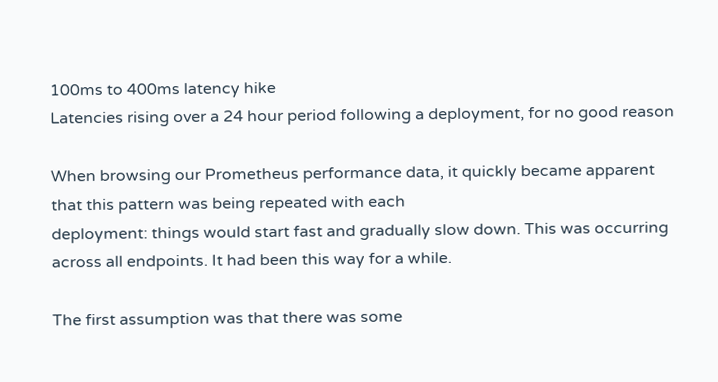100ms to 400ms latency hike
Latencies rising over a 24 hour period following a deployment, for no good reason

When browsing our Prometheus performance data, it quickly became apparent that this pattern was being repeated with each
deployment: things would start fast and gradually slow down. This was occurring across all endpoints. It had been this way for a while.

The first assumption was that there was some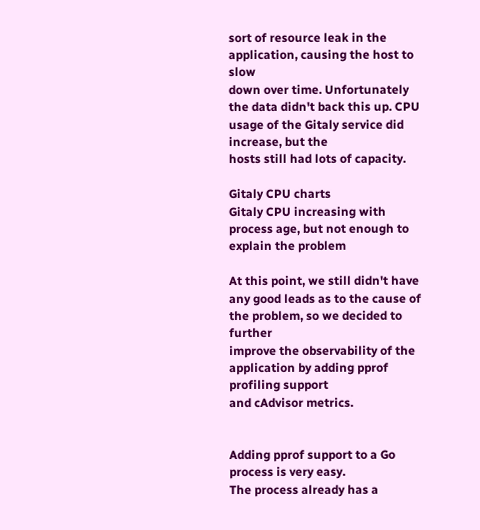sort of resource leak in the application, causing the host to slow
down over time. Unfortunately the data didn't back this up. CPU usage of the Gitaly service did increase, but the
hosts still had lots of capacity.

Gitaly CPU charts
Gitaly CPU increasing with process age, but not enough to explain the problem

At this point, we still didn't have any good leads as to the cause of the problem, so we decided to further
improve the observability of the application by adding pprof profiling support
and cAdvisor metrics.


Adding pprof support to a Go process is very easy.
The process already has a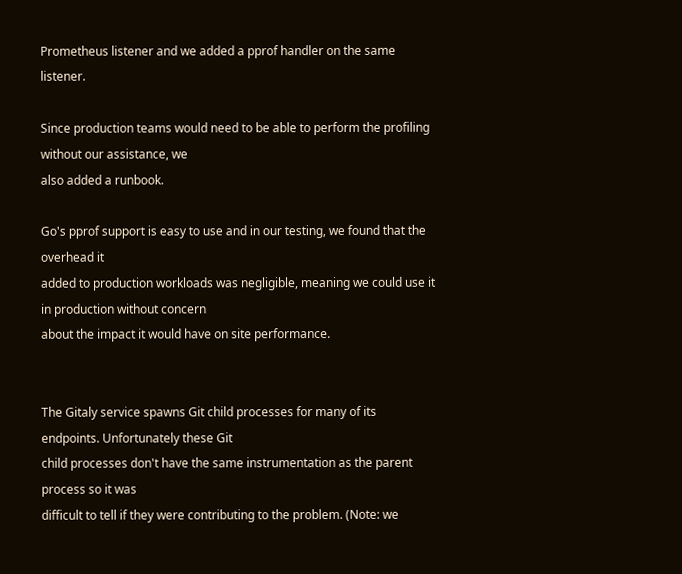Prometheus listener and we added a pprof handler on the same listener.

Since production teams would need to be able to perform the profiling without our assistance, we
also added a runbook.

Go's pprof support is easy to use and in our testing, we found that the overhead it
added to production workloads was negligible, meaning we could use it in production without concern
about the impact it would have on site performance.


The Gitaly service spawns Git child processes for many of its endpoints. Unfortunately these Git
child processes don't have the same instrumentation as the parent process so it was
difficult to tell if they were contributing to the problem. (Note: we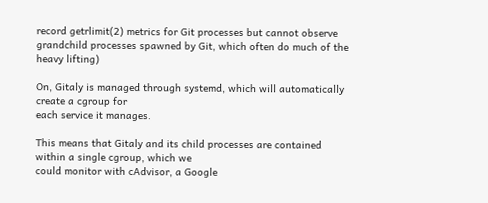record getrlimit(2) metrics for Git processes but cannot observe grandchild processes spawned by Git, which often do much of the heavy lifting)

On, Gitaly is managed through systemd, which will automatically create a cgroup for
each service it manages.

This means that Gitaly and its child processes are contained within a single cgroup, which we
could monitor with cAdvisor, a Google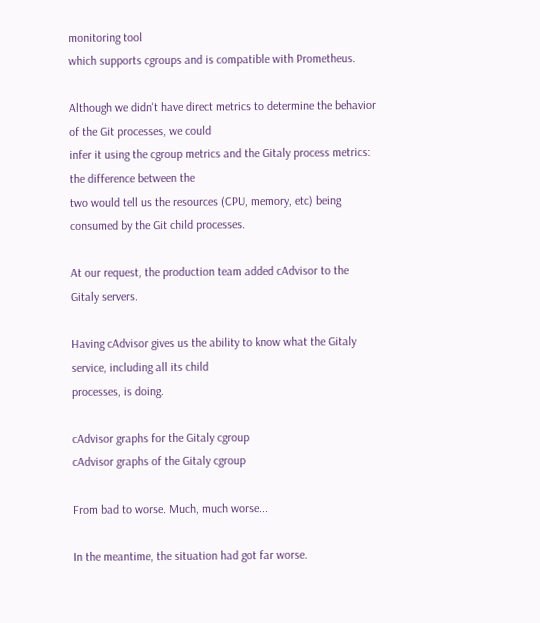monitoring tool
which supports cgroups and is compatible with Prometheus.

Although we didn't have direct metrics to determine the behavior of the Git processes, we could
infer it using the cgroup metrics and the Gitaly process metrics: the difference between the
two would tell us the resources (CPU, memory, etc) being consumed by the Git child processes.

At our request, the production team added cAdvisor to the Gitaly servers.

Having cAdvisor gives us the ability to know what the Gitaly service, including all its child
processes, is doing.

cAdvisor graphs for the Gitaly cgroup
cAdvisor graphs of the Gitaly cgroup

From bad to worse. Much, much worse...

In the meantime, the situation had got far worse.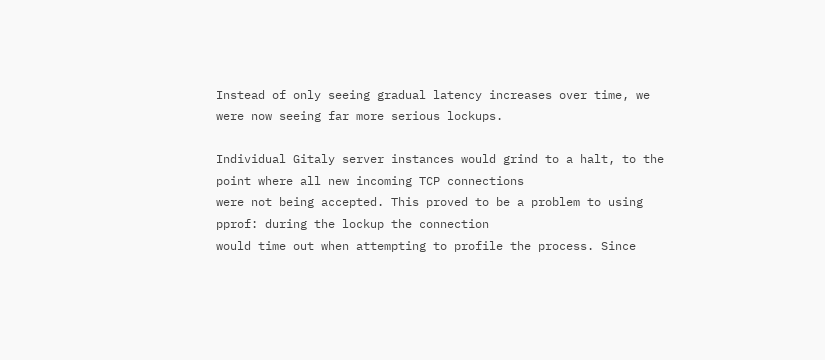Instead of only seeing gradual latency increases over time, we were now seeing far more serious lockups.

Individual Gitaly server instances would grind to a halt, to the point where all new incoming TCP connections
were not being accepted. This proved to be a problem to using pprof: during the lockup the connection
would time out when attempting to profile the process. Since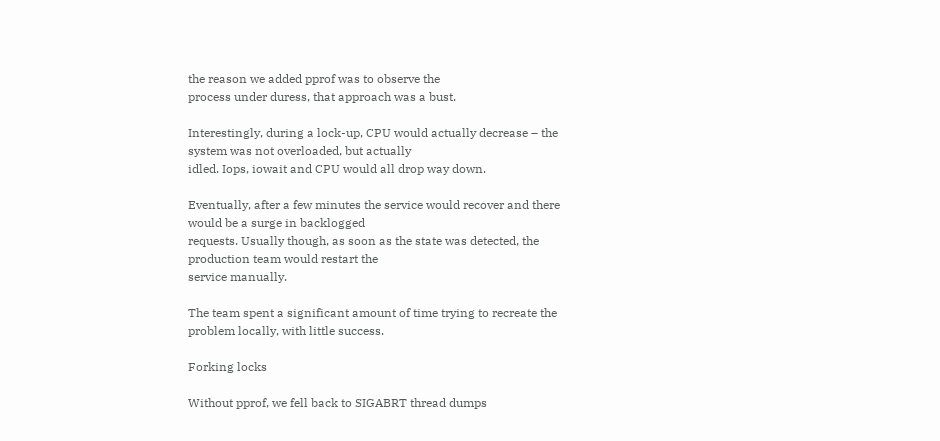the reason we added pprof was to observe the
process under duress, that approach was a bust.

Interestingly, during a lock-up, CPU would actually decrease – the system was not overloaded, but actually
idled. Iops, iowait and CPU would all drop way down.

Eventually, after a few minutes the service would recover and there would be a surge in backlogged
requests. Usually though, as soon as the state was detected, the production team would restart the
service manually.

The team spent a significant amount of time trying to recreate the problem locally, with little success.

Forking locks

Without pprof, we fell back to SIGABRT thread dumps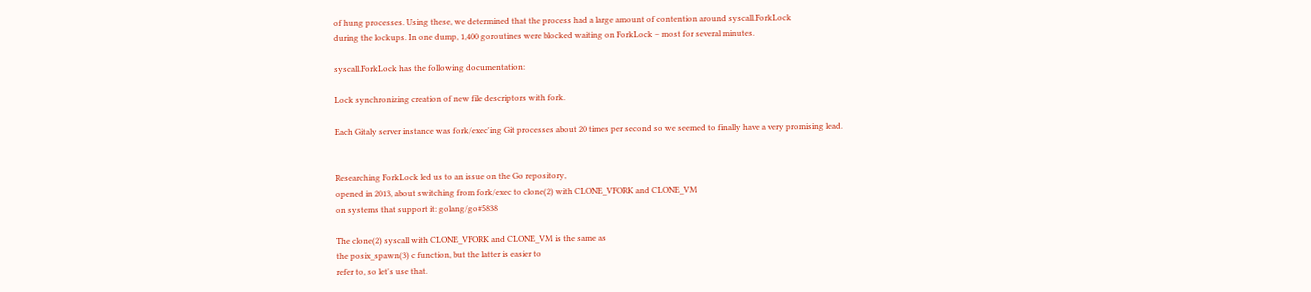of hung processes. Using these, we determined that the process had a large amount of contention around syscall.ForkLock
during the lockups. In one dump, 1,400 goroutines were blocked waiting on ForkLock – most for several minutes.

syscall.ForkLock has the following documentation:

Lock synchronizing creation of new file descriptors with fork.

Each Gitaly server instance was fork/exec'ing Git processes about 20 times per second so we seemed to finally have a very promising lead.


Researching ForkLock led us to an issue on the Go repository,
opened in 2013, about switching from fork/exec to clone(2) with CLONE_VFORK and CLONE_VM
on systems that support it: golang/go#5838

The clone(2) syscall with CLONE_VFORK and CLONE_VM is the same as
the posix_spawn(3) c function, but the latter is easier to
refer to, so let's use that.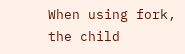When using fork, the child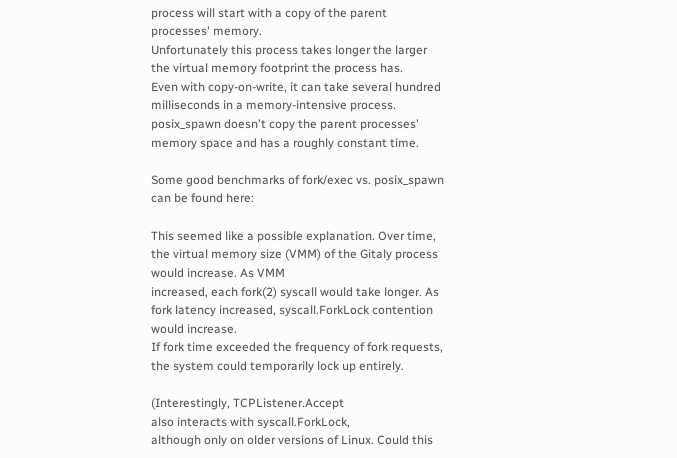process will start with a copy of the parent processes' memory.
Unfortunately this process takes longer the larger the virtual memory footprint the process has.
Even with copy-on-write, it can take several hundred milliseconds in a memory-intensive process.
posix_spawn doesn't copy the parent processes' memory space and has a roughly constant time.

Some good benchmarks of fork/exec vs. posix_spawn can be found here:

This seemed like a possible explanation. Over time, the virtual memory size (VMM) of the Gitaly process would increase. As VMM
increased, each fork(2) syscall would take longer. As fork latency increased, syscall.ForkLock contention would increase.
If fork time exceeded the frequency of fork requests, the system could temporarily lock up entirely.

(Interestingly, TCPListener.Accept
also interacts with syscall.ForkLock,
although only on older versions of Linux. Could this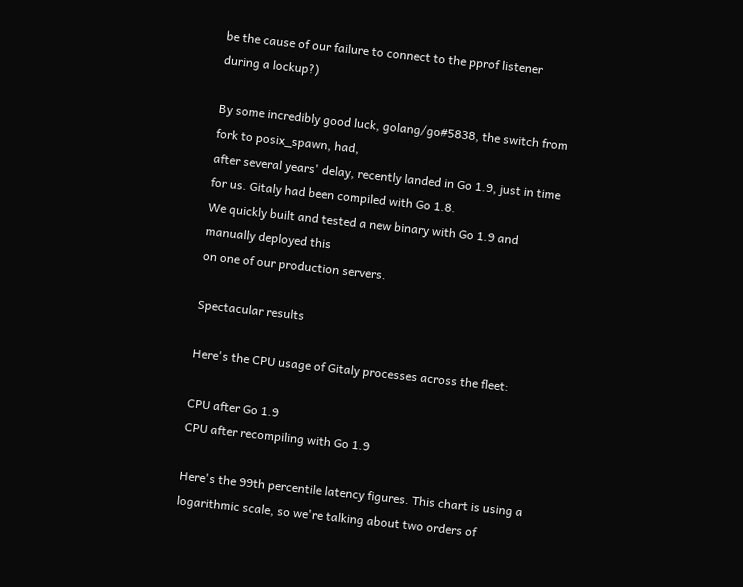be the cause of our failure to connect to the pprof listener during a lockup?)

By some incredibly good luck, golang/go#5838, the switch from fork to posix_spawn, had,
after several years' delay, recently landed in Go 1.9, just in time for us. Gitaly had been compiled with Go 1.8.
We quickly built and tested a new binary with Go 1.9 and manually deployed this
on one of our production servers.

Spectacular results

Here's the CPU usage of Gitaly processes across the fleet:

CPU after Go 1.9
CPU after recompiling with Go 1.9

Here's the 99th percentile latency figures. This chart is using a logarithmic scale, so we're talking about two orders of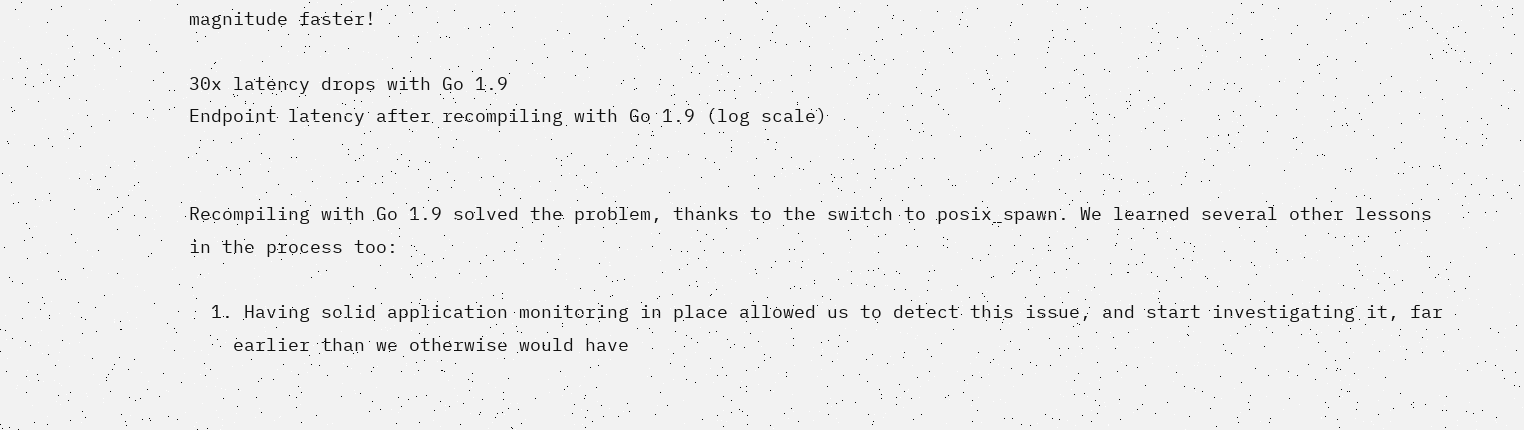magnitude faster!

30x latency drops with Go 1.9
Endpoint latency after recompiling with Go 1.9 (log scale)


Recompiling with Go 1.9 solved the problem, thanks to the switch to posix_spawn. We learned several other lessons
in the process too:

  1. Having solid application monitoring in place allowed us to detect this issue, and start investigating it, far
    earlier than we otherwise would have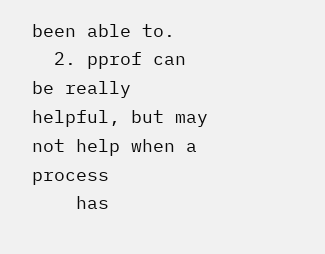been able to.
  2. pprof can be really helpful, but may not help when a process
    has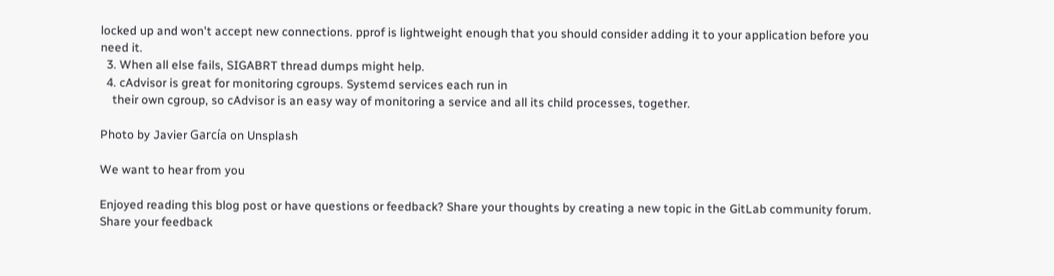locked up and won't accept new connections. pprof is lightweight enough that you should consider adding it to your application before you need it.
  3. When all else fails, SIGABRT thread dumps might help.
  4. cAdvisor is great for monitoring cgroups. Systemd services each run in
    their own cgroup, so cAdvisor is an easy way of monitoring a service and all its child processes, together.

Photo by Javier García on Unsplash

We want to hear from you

Enjoyed reading this blog post or have questions or feedback? Share your thoughts by creating a new topic in the GitLab community forum. Share your feedback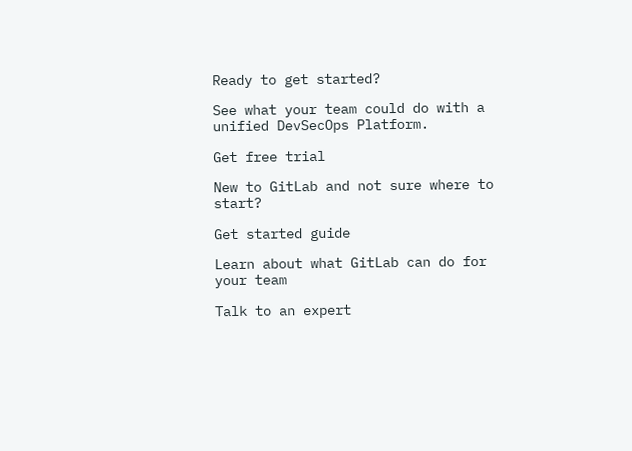Ready to get started?

See what your team could do with a unified DevSecOps Platform.

Get free trial

New to GitLab and not sure where to start?

Get started guide

Learn about what GitLab can do for your team

Talk to an expert